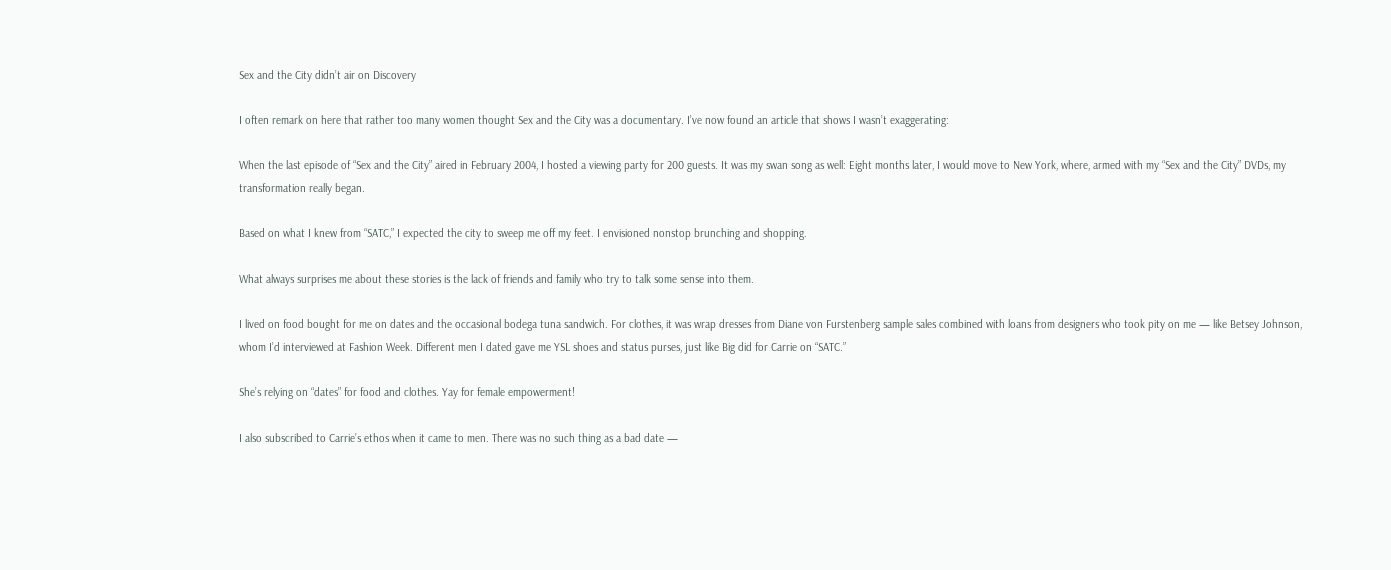Sex and the City didn’t air on Discovery

I often remark on here that rather too many women thought Sex and the City was a documentary. I’ve now found an article that shows I wasn’t exaggerating:

When the last episode of “Sex and the City” aired in February 2004, I hosted a viewing party for 200 guests. It was my swan song as well: Eight months later, I would move to New York, where, armed with my “Sex and the City” DVDs, my transformation really began.

Based on what I knew from “SATC,” I expected the city to sweep me off my feet. I envisioned nonstop brunching and shopping.

What always surprises me about these stories is the lack of friends and family who try to talk some sense into them.

I lived on food bought for me on dates and the occasional bodega tuna sandwich. For clothes, it was wrap dresses from Diane von Furstenberg sample sales combined with loans from designers who took pity on me — like Betsey Johnson, whom I’d interviewed at Fashion Week. Different men I dated gave me YSL shoes and status purses, just like Big did for Carrie on “SATC.”

She’s relying on “dates” for food and clothes. Yay for female empowerment!

I also subscribed to Carrie’s ethos when it came to men. There was no such thing as a bad date —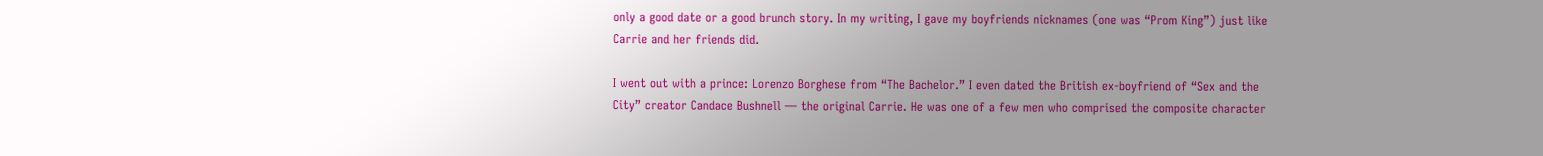only a good date or a good brunch story. In my writing, I gave my boyfriends nicknames (one was “Prom King”) just like Carrie and her friends did.

I went out with a prince: Lorenzo Borghese from “The Bachelor.” I even dated the British ex-boyfriend of “Sex and the City” creator Candace Bushnell — the original Carrie. He was one of a few men who comprised the composite character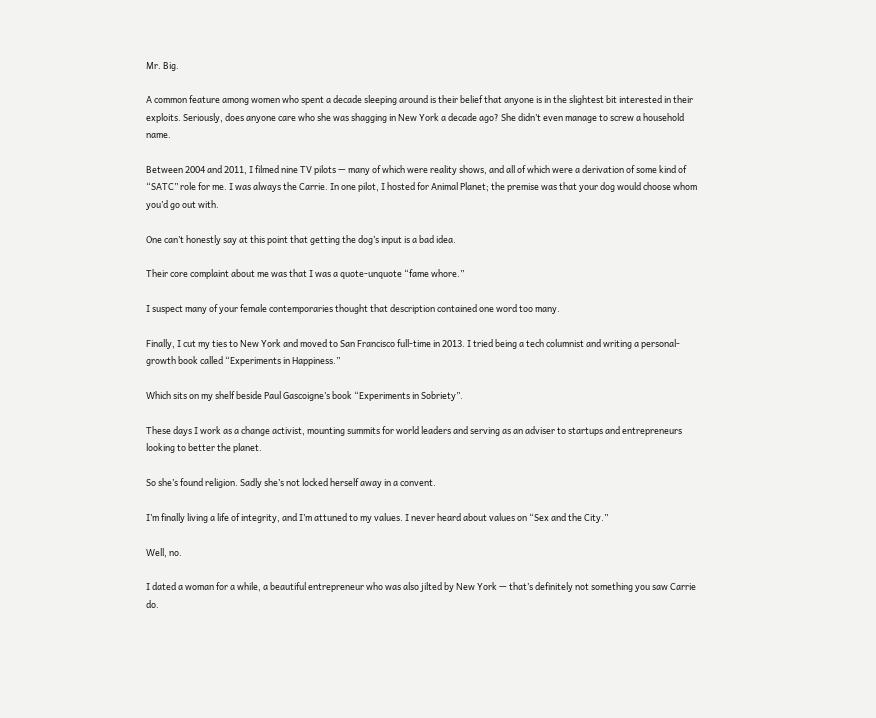Mr. Big.

A common feature among women who spent a decade sleeping around is their belief that anyone is in the slightest bit interested in their exploits. Seriously, does anyone care who she was shagging in New York a decade ago? She didn’t even manage to screw a household name.

Between 2004 and 2011, I filmed nine TV pilots — many of which were reality shows, and all of which were a derivation of some kind of “SATC” role for me. I was always the Carrie. In one pilot, I hosted for Animal Planet; the premise was that your dog would choose whom you’d go out with.

One can’t honestly say at this point that getting the dog’s input is a bad idea.

Their core complaint about me was that I was a quote-unquote “fame whore.”

I suspect many of your female contemporaries thought that description contained one word too many.

Finally, I cut my ties to New York and moved to San Francisco full-time in 2013. I tried being a tech columnist and writing a personal-growth book called “Experiments in Happiness.”

Which sits on my shelf beside Paul Gascoigne’s book “Experiments in Sobriety”.

These days I work as a change activist, mounting summits for world leaders and serving as an adviser to startups and entrepreneurs looking to better the planet.

So she’s found religion. Sadly she’s not locked herself away in a convent.

I’m finally living a life of integrity, and I’m attuned to my values. I never heard about values on “Sex and the City.”

Well, no.

I dated a woman for a while, a beautiful entrepreneur who was also jilted by New York — that’s definitely not something you saw Carrie do.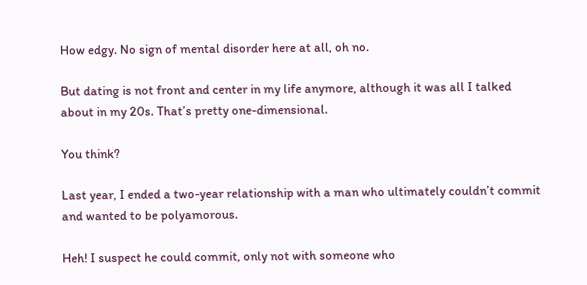How edgy. No sign of mental disorder here at all, oh no.

But dating is not front and center in my life anymore, although it was all I talked about in my 20s. That’s pretty one-dimensional.

You think?

Last year, I ended a two-year relationship with a man who ultimately couldn’t commit and wanted to be polyamorous.

Heh! I suspect he could commit, only not with someone who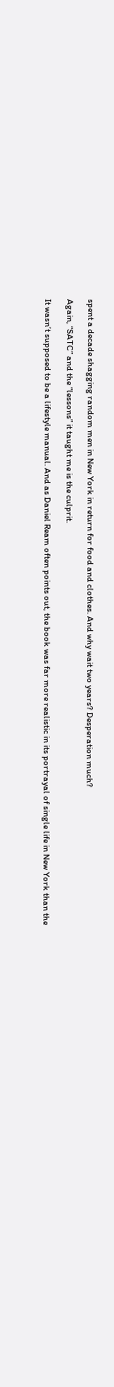spent a decade shagging random men in New York in return for food and clothes. And why wait two years? Desperation much?

Again, “SATC” and the “lessons” it taught me is the culprit.

It wasn’t supposed to be a lifestyle manual. And as Daniel Ream often points out, the book was far more realistic in its portrayal of single life in New York than the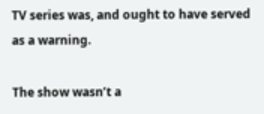TV series was, and ought to have served as a warning.

The show wasn’t a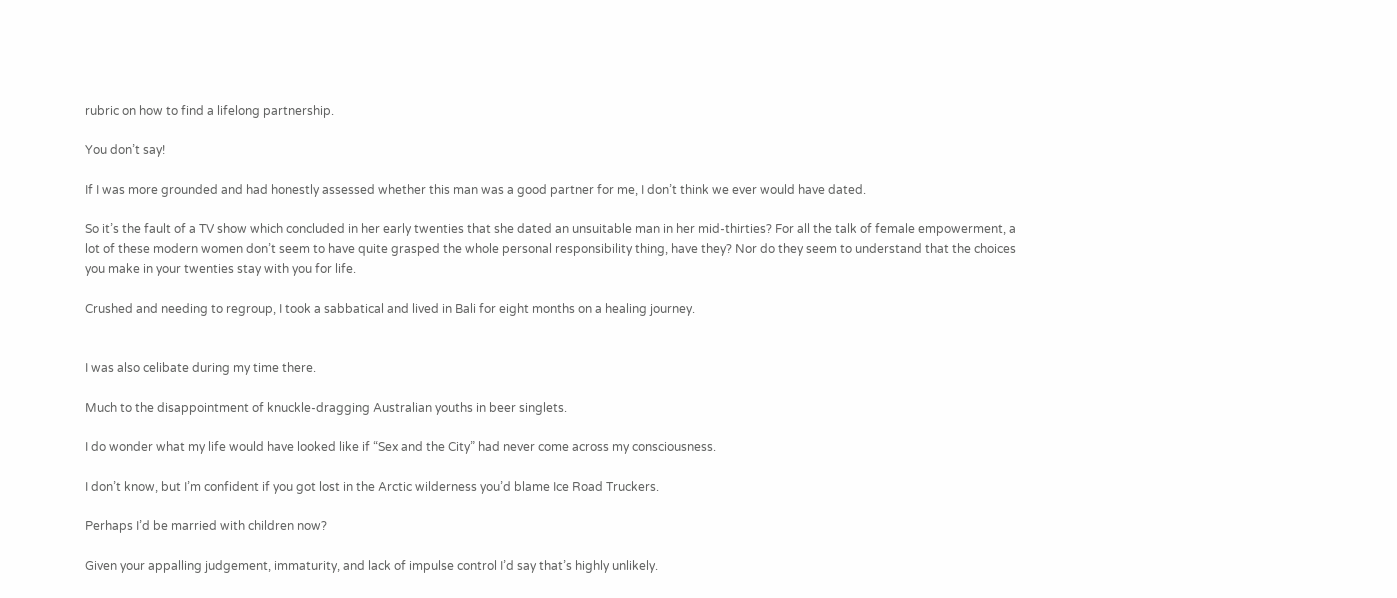rubric on how to find a lifelong partnership.

You don’t say!

If I was more grounded and had honestly assessed whether this man was a good partner for me, I don’t think we ever would have dated.

So it’s the fault of a TV show which concluded in her early twenties that she dated an unsuitable man in her mid-thirties? For all the talk of female empowerment, a lot of these modern women don’t seem to have quite grasped the whole personal responsibility thing, have they? Nor do they seem to understand that the choices you make in your twenties stay with you for life.

Crushed and needing to regroup, I took a sabbatical and lived in Bali for eight months on a healing journey.


I was also celibate during my time there.

Much to the disappointment of knuckle-dragging Australian youths in beer singlets.

I do wonder what my life would have looked like if “Sex and the City” had never come across my consciousness.

I don’t know, but I’m confident if you got lost in the Arctic wilderness you’d blame Ice Road Truckers.

Perhaps I’d be married with children now?

Given your appalling judgement, immaturity, and lack of impulse control I’d say that’s highly unlikely.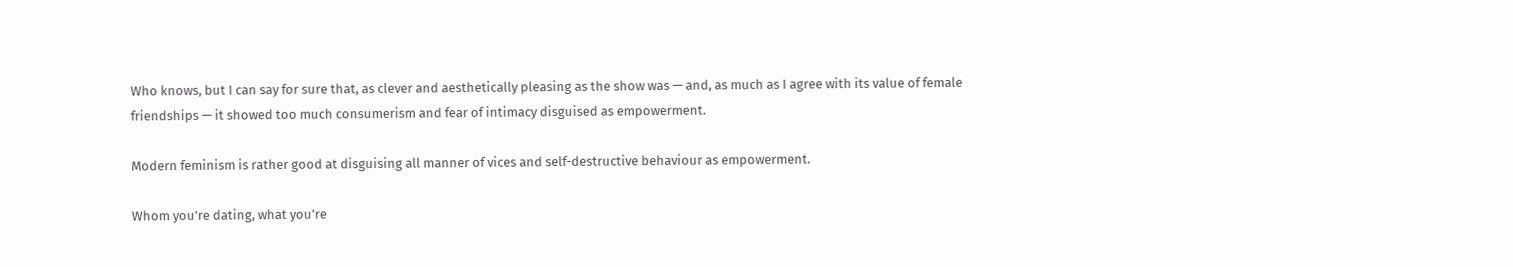Who knows, but I can say for sure that, as clever and aesthetically pleasing as the show was — and, as much as I agree with its value of female friendships — it showed too much consumerism and fear of intimacy disguised as empowerment.

Modern feminism is rather good at disguising all manner of vices and self-destructive behaviour as empowerment.

Whom you’re dating, what you’re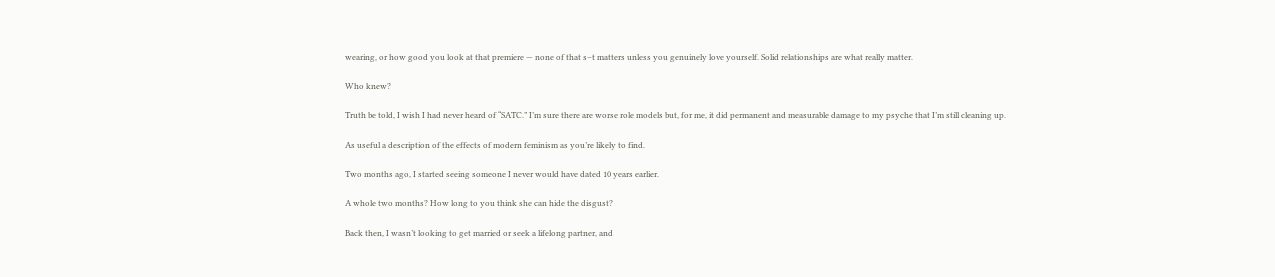wearing, or how good you look at that premiere — none of that s–t matters unless you genuinely love yourself. Solid relationships are what really matter.

Who knew?

Truth be told, I wish I had never heard of “SATC.” I’m sure there are worse role models but, for me, it did permanent and measurable damage to my psyche that I’m still cleaning up.

As useful a description of the effects of modern feminism as you’re likely to find.

Two months ago, I started seeing someone I never would have dated 10 years earlier.

A whole two months? How long to you think she can hide the disgust?

Back then, I wasn’t looking to get married or seek a lifelong partner, and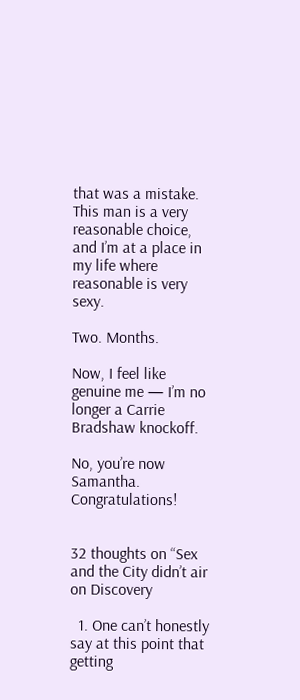that was a mistake. This man is a very reasonable choice, and I’m at a place in my life where reasonable is very sexy.

Two. Months.

Now, I feel like genuine me — I’m no longer a Carrie Bradshaw knockoff.

No, you’re now Samantha. Congratulations!


32 thoughts on “Sex and the City didn’t air on Discovery

  1. One can’t honestly say at this point that getting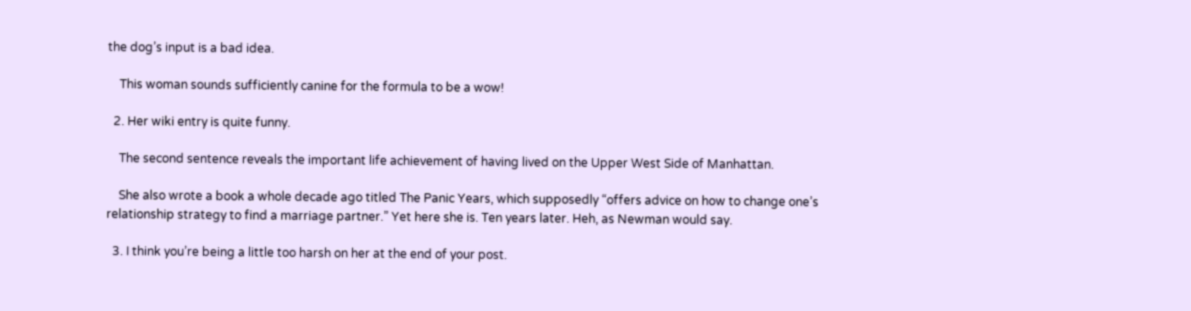the dog’s input is a bad idea.

    This woman sounds sufficiently canine for the formula to be a wow!

  2. Her wiki entry is quite funny.

    The second sentence reveals the important life achievement of having lived on the Upper West Side of Manhattan.

    She also wrote a book a whole decade ago titled The Panic Years, which supposedly “offers advice on how to change one’s relationship strategy to find a marriage partner.” Yet here she is. Ten years later. Heh, as Newman would say.

  3. I think you’re being a little too harsh on her at the end of your post.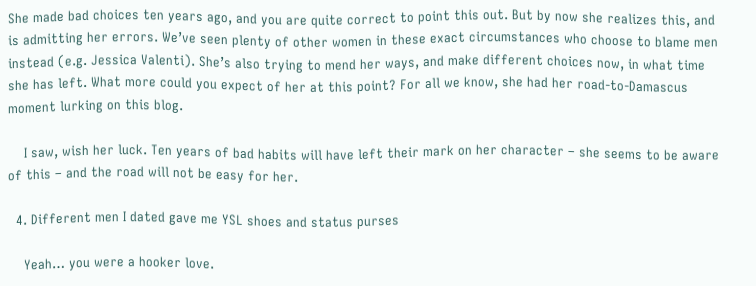She made bad choices ten years ago, and you are quite correct to point this out. But by now she realizes this, and is admitting her errors. We’ve seen plenty of other women in these exact circumstances who choose to blame men instead (e.g. Jessica Valenti). She’s also trying to mend her ways, and make different choices now, in what time she has left. What more could you expect of her at this point? For all we know, she had her road-to-Damascus moment lurking on this blog.

    I saw, wish her luck. Ten years of bad habits will have left their mark on her character – she seems to be aware of this – and the road will not be easy for her.

  4. Different men I dated gave me YSL shoes and status purses

    Yeah… you were a hooker love.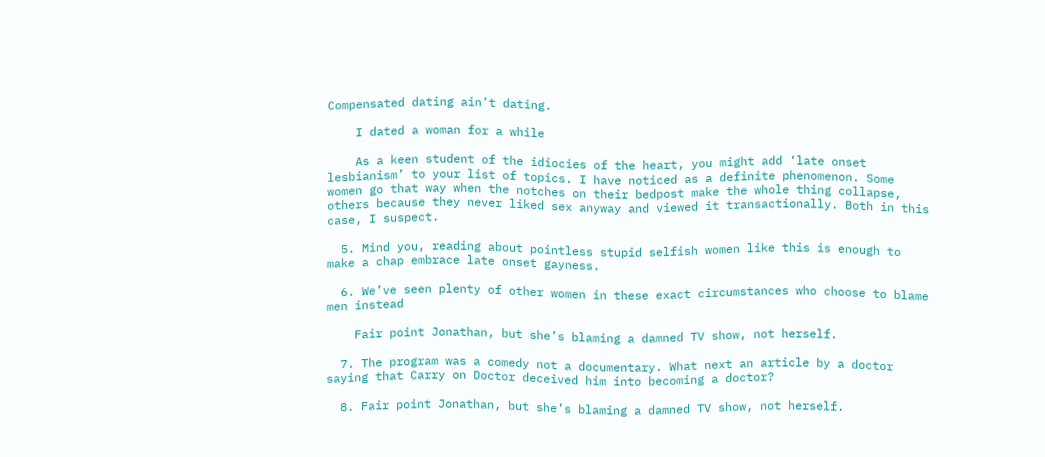Compensated dating ain’t dating.

    I dated a woman for a while

    As a keen student of the idiocies of the heart, you might add ‘late onset lesbianism’ to your list of topics. I have noticed as a definite phenomenon. Some women go that way when the notches on their bedpost make the whole thing collapse, others because they never liked sex anyway and viewed it transactionally. Both in this case, I suspect.

  5. Mind you, reading about pointless stupid selfish women like this is enough to make a chap embrace late onset gayness.

  6. We’ve seen plenty of other women in these exact circumstances who choose to blame men instead

    Fair point Jonathan, but she’s blaming a damned TV show, not herself.

  7. The program was a comedy not a documentary. What next an article by a doctor saying that Carry on Doctor deceived him into becoming a doctor?

  8. Fair point Jonathan, but she’s blaming a damned TV show, not herself.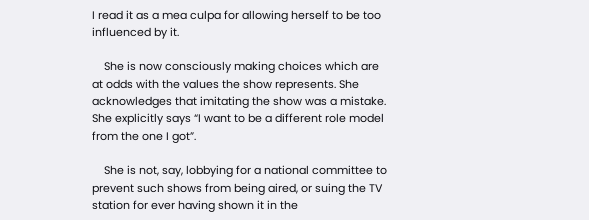I read it as a mea culpa for allowing herself to be too influenced by it.

    She is now consciously making choices which are at odds with the values the show represents. She acknowledges that imitating the show was a mistake. She explicitly says “I want to be a different role model from the one I got”.

    She is not, say, lobbying for a national committee to prevent such shows from being aired, or suing the TV station for ever having shown it in the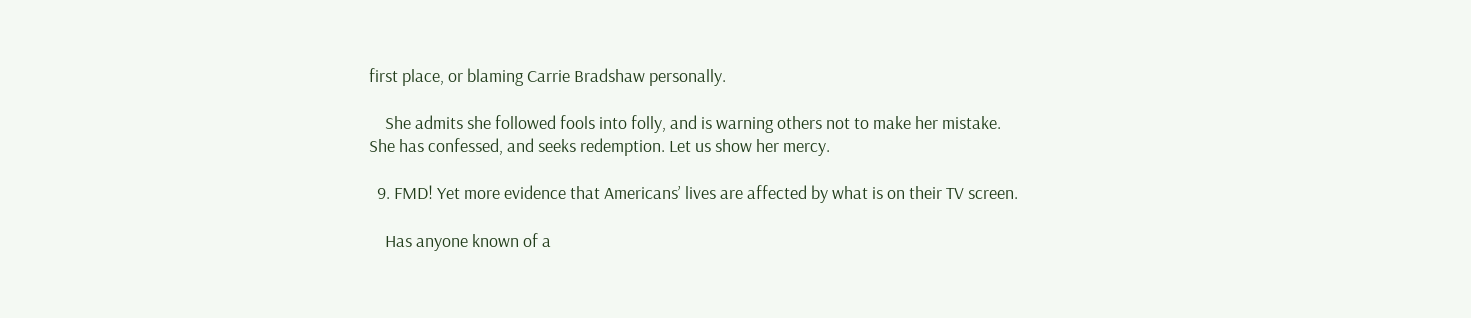first place, or blaming Carrie Bradshaw personally.

    She admits she followed fools into folly, and is warning others not to make her mistake. She has confessed, and seeks redemption. Let us show her mercy.

  9. FMD! Yet more evidence that Americans’ lives are affected by what is on their TV screen.

    Has anyone known of a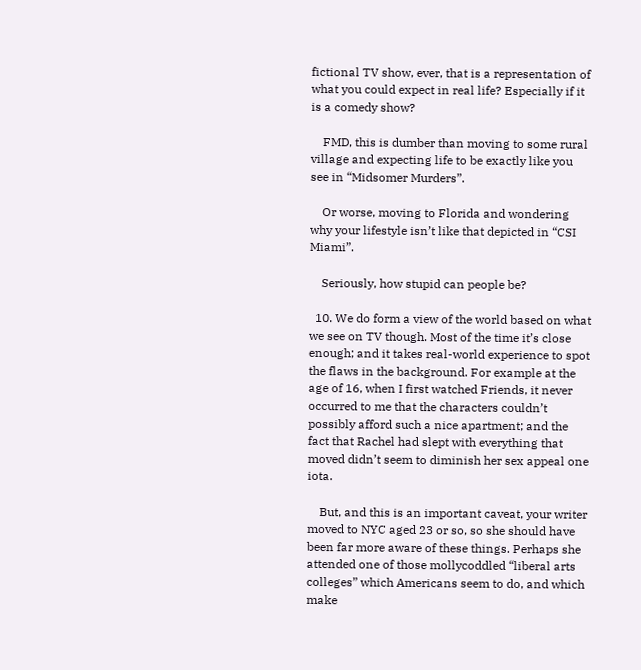fictional TV show, ever, that is a representation of what you could expect in real life? Especially if it is a comedy show?

    FMD, this is dumber than moving to some rural village and expecting life to be exactly like you see in “Midsomer Murders”.

    Or worse, moving to Florida and wondering why your lifestyle isn’t like that depicted in “CSI Miami”.

    Seriously, how stupid can people be?

  10. We do form a view of the world based on what we see on TV though. Most of the time it’s close enough; and it takes real-world experience to spot the flaws in the background. For example at the age of 16, when I first watched Friends, it never occurred to me that the characters couldn’t possibly afford such a nice apartment; and the fact that Rachel had slept with everything that moved didn’t seem to diminish her sex appeal one iota.

    But, and this is an important caveat, your writer moved to NYC aged 23 or so, so she should have been far more aware of these things. Perhaps she attended one of those mollycoddled “liberal arts colleges” which Americans seem to do, and which make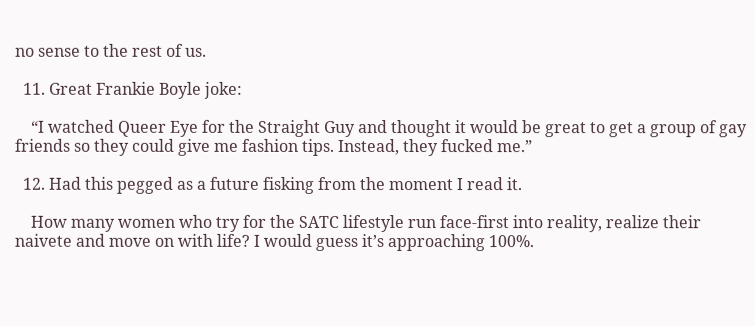no sense to the rest of us.

  11. Great Frankie Boyle joke:

    “I watched Queer Eye for the Straight Guy and thought it would be great to get a group of gay friends so they could give me fashion tips. Instead, they fucked me.”

  12. Had this pegged as a future fisking from the moment I read it.

    How many women who try for the SATC lifestyle run face-first into reality, realize their naivete and move on with life? I would guess it’s approaching 100%.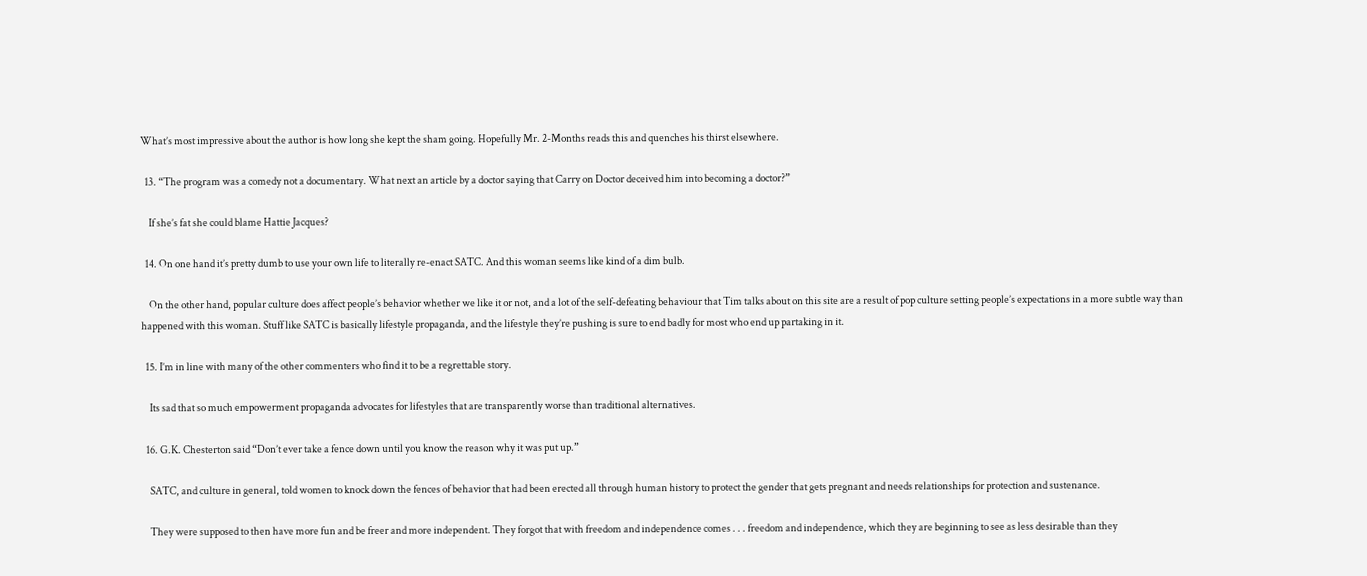What’s most impressive about the author is how long she kept the sham going. Hopefully Mr. 2-Months reads this and quenches his thirst elsewhere.

  13. “The program was a comedy not a documentary. What next an article by a doctor saying that Carry on Doctor deceived him into becoming a doctor?”

    If she’s fat she could blame Hattie Jacques?

  14. On one hand it’s pretty dumb to use your own life to literally re-enact SATC. And this woman seems like kind of a dim bulb.

    On the other hand, popular culture does affect people’s behavior whether we like it or not, and a lot of the self-defeating behaviour that Tim talks about on this site are a result of pop culture setting people’s expectations in a more subtle way than happened with this woman. Stuff like SATC is basically lifestyle propaganda, and the lifestyle they’re pushing is sure to end badly for most who end up partaking in it.

  15. I’m in line with many of the other commenters who find it to be a regrettable story.

    Its sad that so much empowerment propaganda advocates for lifestyles that are transparently worse than traditional alternatives.

  16. G.K. Chesterton said “Don’t ever take a fence down until you know the reason why it was put up.”

    SATC, and culture in general, told women to knock down the fences of behavior that had been erected all through human history to protect the gender that gets pregnant and needs relationships for protection and sustenance.

    They were supposed to then have more fun and be freer and more independent. They forgot that with freedom and independence comes . . . freedom and independence, which they are beginning to see as less desirable than they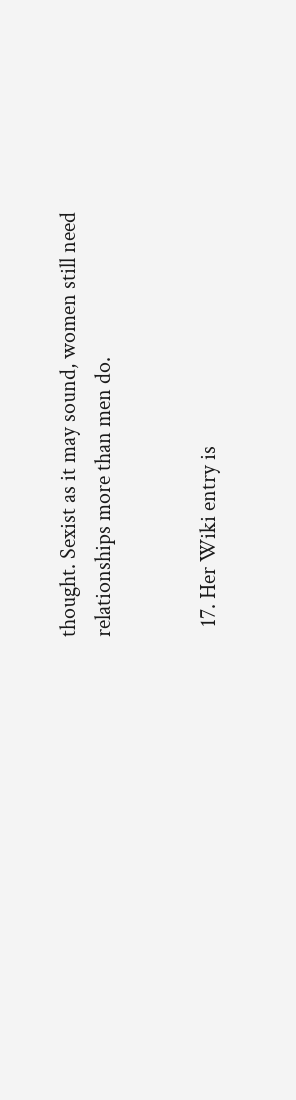thought. Sexist as it may sound, women still need relationships more than men do.


  17. Her Wiki entry is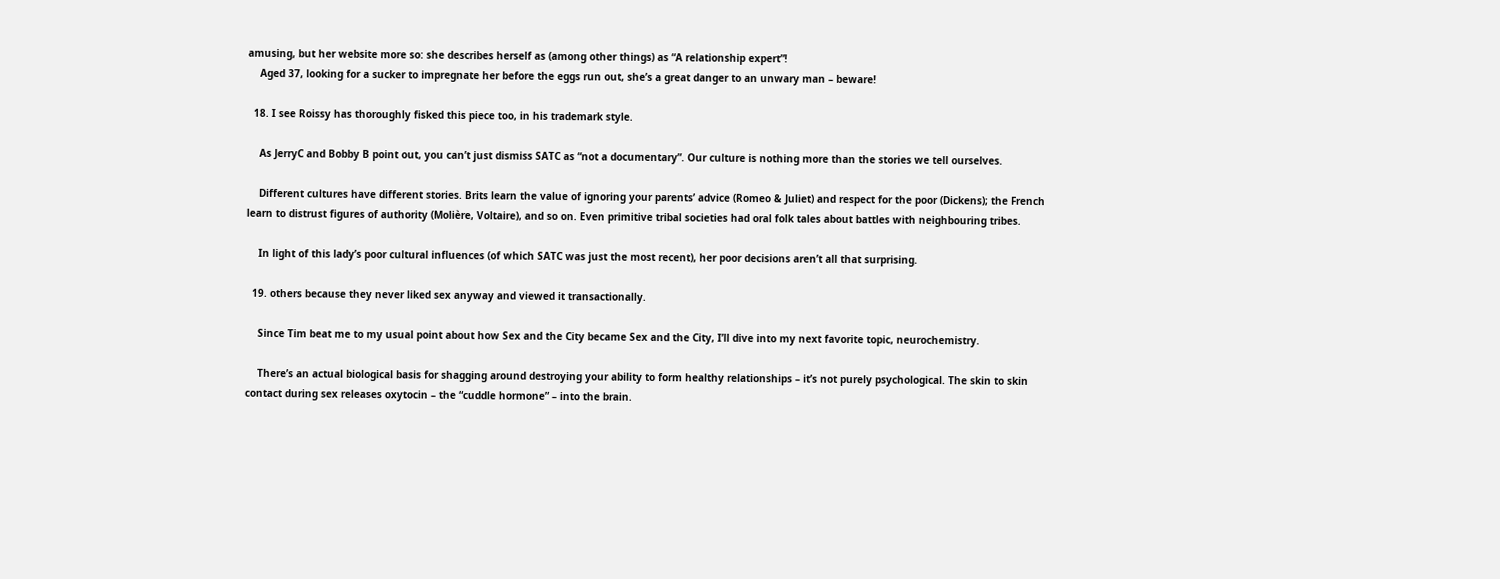amusing, but her website more so: she describes herself as (among other things) as “A relationship expert”!
    Aged 37, looking for a sucker to impregnate her before the eggs run out, she’s a great danger to an unwary man – beware!

  18. I see Roissy has thoroughly fisked this piece too, in his trademark style.

    As JerryC and Bobby B point out, you can’t just dismiss SATC as “not a documentary”. Our culture is nothing more than the stories we tell ourselves.

    Different cultures have different stories. Brits learn the value of ignoring your parents’ advice (Romeo & Juliet) and respect for the poor (Dickens); the French learn to distrust figures of authority (Molière, Voltaire), and so on. Even primitive tribal societies had oral folk tales about battles with neighbouring tribes.

    In light of this lady’s poor cultural influences (of which SATC was just the most recent), her poor decisions aren’t all that surprising.

  19. others because they never liked sex anyway and viewed it transactionally.

    Since Tim beat me to my usual point about how Sex and the City became Sex and the City, I’ll dive into my next favorite topic, neurochemistry.

    There’s an actual biological basis for shagging around destroying your ability to form healthy relationships – it’s not purely psychological. The skin to skin contact during sex releases oxytocin – the “cuddle hormone” – into the brain.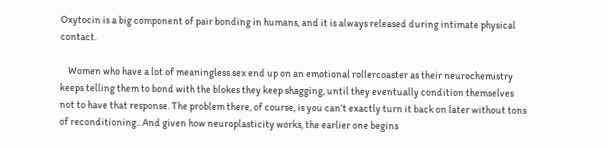Oxytocin is a big component of pair bonding in humans, and it is always released during intimate physical contact.

    Women who have a lot of meaningless sex end up on an emotional rollercoaster as their neurochemistry keeps telling them to bond with the blokes they keep shagging, until they eventually condition themselves not to have that response. The problem there, of course, is you can’t exactly turn it back on later without tons of reconditioning.. And given how neuroplasticity works, the earlier one begins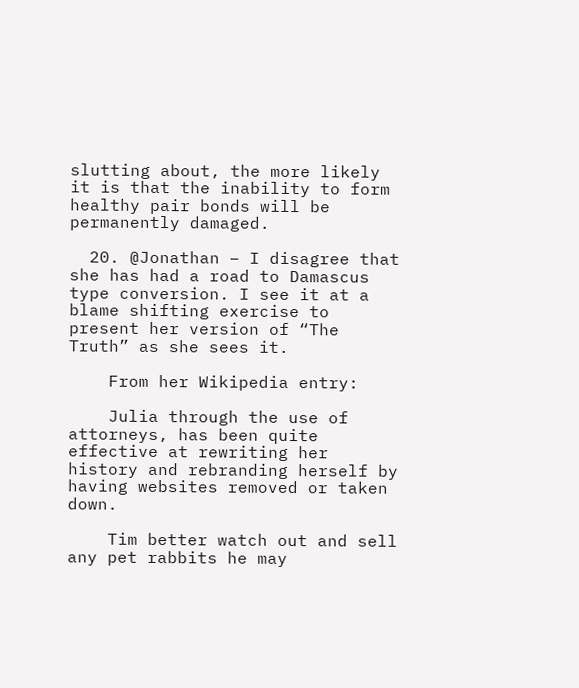slutting about, the more likely it is that the inability to form healthy pair bonds will be permanently damaged.

  20. @Jonathan – I disagree that she has had a road to Damascus type conversion. I see it at a blame shifting exercise to present her version of “The Truth” as she sees it.

    From her Wikipedia entry:

    Julia through the use of attorneys, has been quite effective at rewriting her history and rebranding herself by having websites removed or taken down.

    Tim better watch out and sell any pet rabbits he may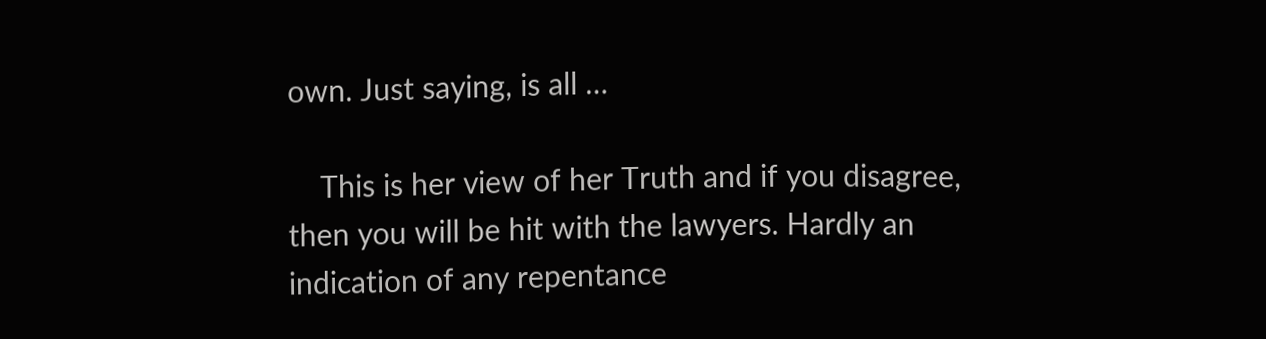own. Just saying, is all …

    This is her view of her Truth and if you disagree, then you will be hit with the lawyers. Hardly an indication of any repentance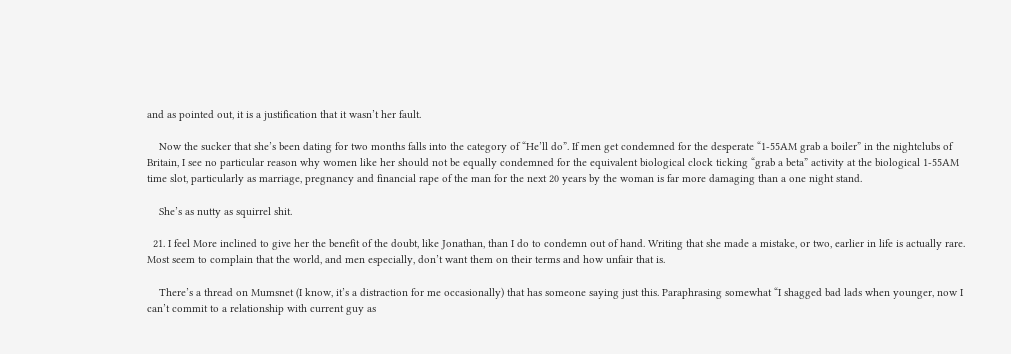and as pointed out, it is a justification that it wasn’t her fault.

    Now the sucker that she’s been dating for two months falls into the category of “He’ll do”. If men get condemned for the desperate “1-55AM grab a boiler” in the nightclubs of Britain, I see no particular reason why women like her should not be equally condemned for the equivalent biological clock ticking “grab a beta” activity at the biological 1-55AM time slot, particularly as marriage, pregnancy and financial rape of the man for the next 20 years by the woman is far more damaging than a one night stand.

    She’s as nutty as squirrel shit.

  21. I feel More inclined to give her the benefit of the doubt, like Jonathan, than I do to condemn out of hand. Writing that she made a mistake, or two, earlier in life is actually rare. Most seem to complain that the world, and men especially, don’t want them on their terms and how unfair that is.

    There’s a thread on Mumsnet (I know, it’s a distraction for me occasionally) that has someone saying just this. Paraphrasing somewhat “I shagged bad lads when younger, now I can’t commit to a relationship with current guy as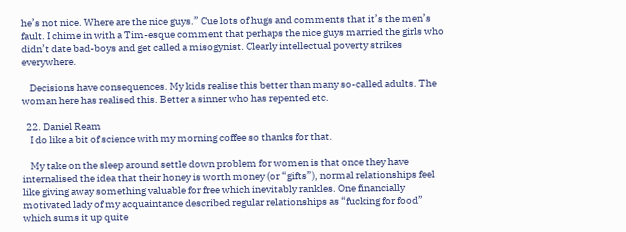he’s not nice. Where are the nice guys.” Cue lots of hugs and comments that it’s the men’s fault. I chime in with a Tim-esque comment that perhaps the nice guys married the girls who didn’t date bad-boys and get called a misogynist. Clearly intellectual poverty strikes everywhere.

    Decisions have consequences. My kids realise this better than many so-called adults. The woman here has realised this. Better a sinner who has repented etc.

  22. Daniel Ream
    I do like a bit of science with my morning coffee so thanks for that.

    My take on the sleep around settle down problem for women is that once they have internalised the idea that their honey is worth money (or “gifts”), normal relationships feel like giving away something valuable for free which inevitably rankles. One financially motivated lady of my acquaintance described regular relationships as “fucking for food” which sums it up quite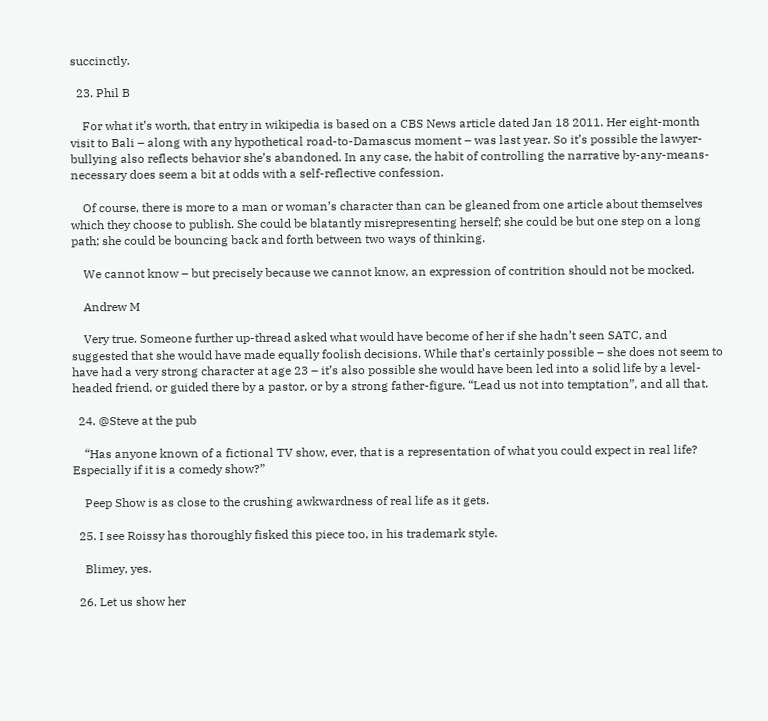succinctly.

  23. Phil B

    For what it’s worth, that entry in wikipedia is based on a CBS News article dated Jan 18 2011. Her eight-month visit to Bali – along with any hypothetical road-to-Damascus moment – was last year. So it’s possible the lawyer-bullying also reflects behavior she’s abandoned. In any case, the habit of controlling the narrative by-any-means-necessary does seem a bit at odds with a self-reflective confession.

    Of course, there is more to a man or woman’s character than can be gleaned from one article about themselves which they choose to publish. She could be blatantly misrepresenting herself; she could be but one step on a long path; she could be bouncing back and forth between two ways of thinking.

    We cannot know – but precisely because we cannot know, an expression of contrition should not be mocked.

    Andrew M

    Very true. Someone further up-thread asked what would have become of her if she hadn’t seen SATC, and suggested that she would have made equally foolish decisions. While that’s certainly possible – she does not seem to have had a very strong character at age 23 – it’s also possible she would have been led into a solid life by a level-headed friend, or guided there by a pastor, or by a strong father-figure. “Lead us not into temptation”, and all that.

  24. @Steve at the pub

    “Has anyone known of a fictional TV show, ever, that is a representation of what you could expect in real life? Especially if it is a comedy show?”

    Peep Show is as close to the crushing awkwardness of real life as it gets.

  25. I see Roissy has thoroughly fisked this piece too, in his trademark style.

    Blimey, yes.

  26. Let us show her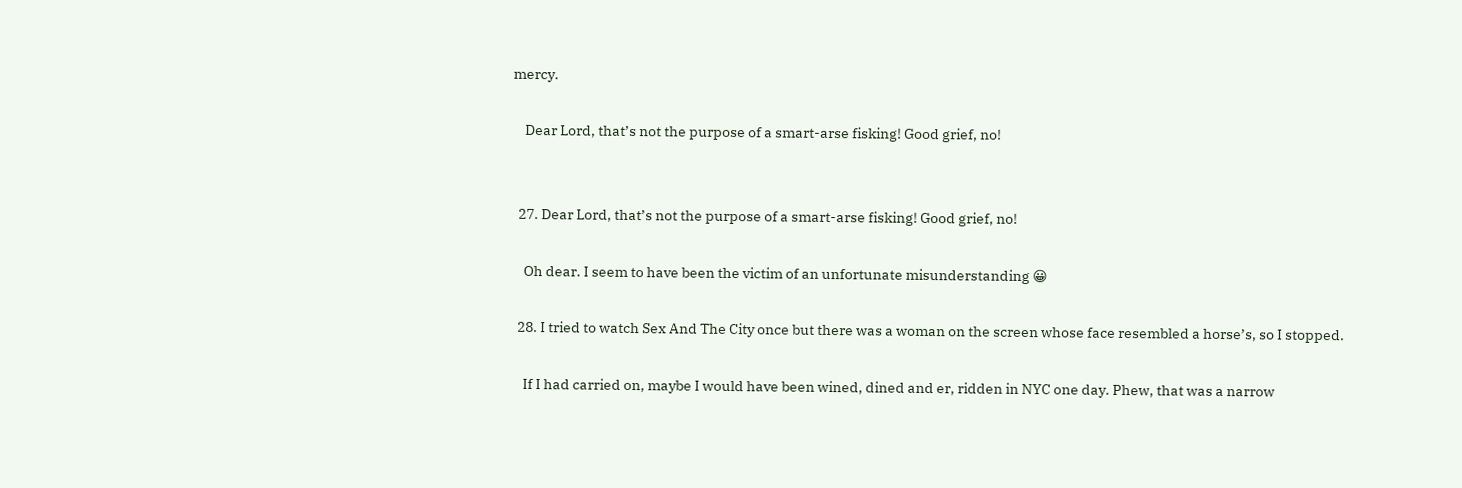mercy.

    Dear Lord, that’s not the purpose of a smart-arse fisking! Good grief, no!


  27. Dear Lord, that’s not the purpose of a smart-arse fisking! Good grief, no!

    Oh dear. I seem to have been the victim of an unfortunate misunderstanding 😀

  28. I tried to watch Sex And The City once but there was a woman on the screen whose face resembled a horse’s, so I stopped.

    If I had carried on, maybe I would have been wined, dined and er, ridden in NYC one day. Phew, that was a narrow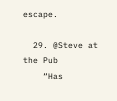escape.

  29. @Steve at the Pub
    “Has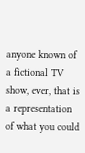anyone known of a fictional TV show, ever, that is a representation of what you could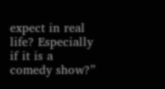expect in real life? Especially if it is a comedy show?”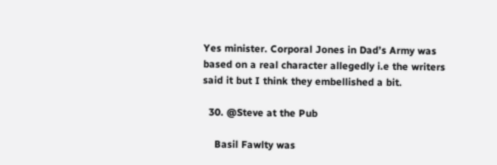Yes minister. Corporal Jones in Dad’s Army was based on a real character allegedly i.e the writers said it but I think they embellished a bit.

  30. @Steve at the Pub

    Basil Fawlty was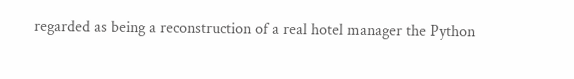regarded as being a reconstruction of a real hotel manager the Python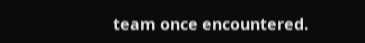team once encountered.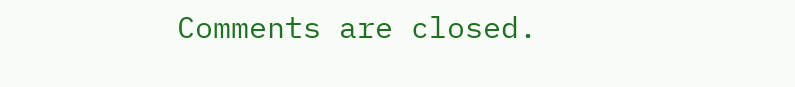Comments are closed.